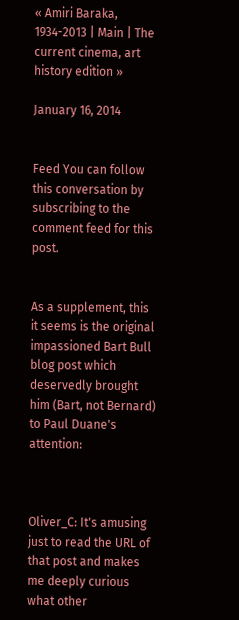« Amiri Baraka, 1934-2013 | Main | The current cinema, art history edition »

January 16, 2014


Feed You can follow this conversation by subscribing to the comment feed for this post.


As a supplement, this it seems is the original impassioned Bart Bull blog post which deservedly brought him (Bart, not Bernard) to Paul Duane's attention:



Oliver_C: It's amusing just to read the URL of that post and makes me deeply curious what other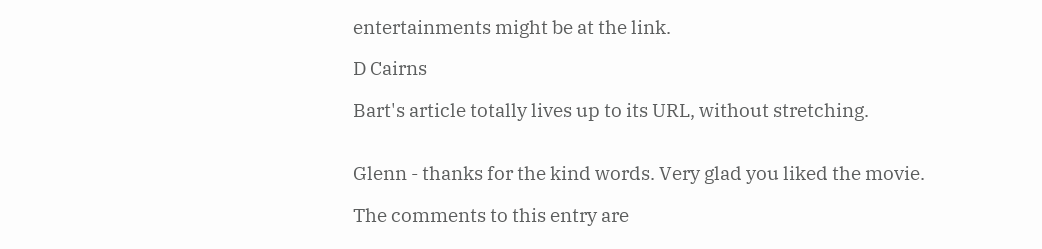entertainments might be at the link.

D Cairns

Bart's article totally lives up to its URL, without stretching.


Glenn - thanks for the kind words. Very glad you liked the movie.

The comments to this entry are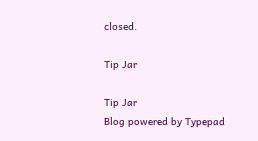closed.

Tip Jar

Tip Jar
Blog powered by Typepad